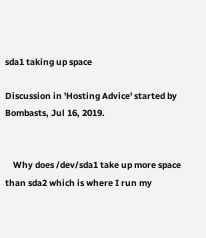sda1 taking up space

Discussion in 'Hosting Advice' started by Bombasts, Jul 16, 2019.


    Why does /dev/sda1 take up more space than sda2 which is where I run my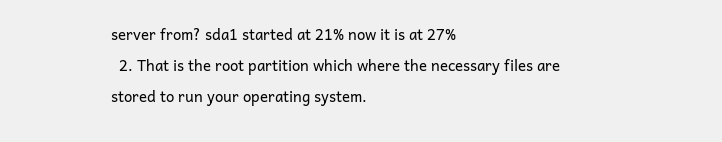server from? sda1 started at 21% now it is at 27%
  2. That is the root partition which where the necessary files are stored to run your operating system.